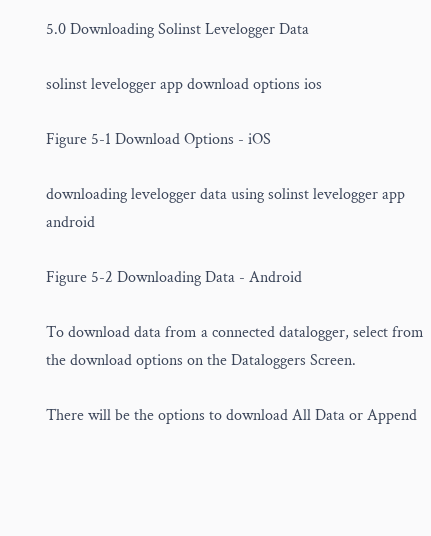5.0 Downloading Solinst Levelogger Data

solinst levelogger app download options ios

Figure 5-1 Download Options - iOS

downloading levelogger data using solinst levelogger app android

Figure 5-2 Downloading Data - Android

To download data from a connected datalogger, select from the download options on the Dataloggers Screen.

There will be the options to download All Data or Append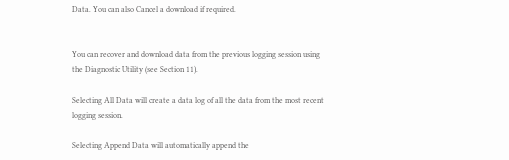Data. You can also Cancel a download if required.


You can recover and download data from the previous logging session using the Diagnostic Utility (see Section 11).

Selecting All Data will create a data log of all the data from the most recent logging session.

Selecting Append Data will automatically append the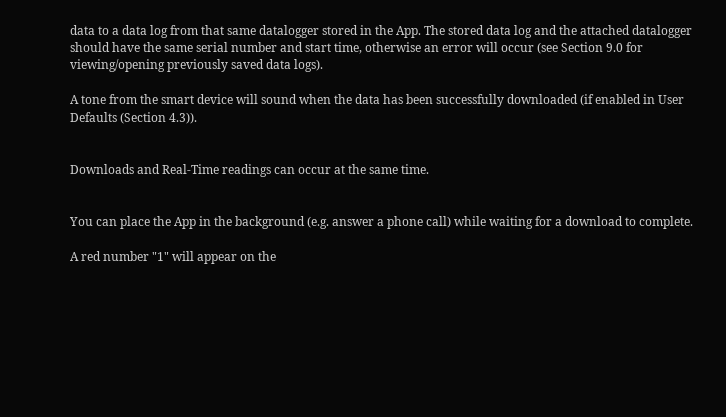data to a data log from that same datalogger stored in the App. The stored data log and the attached datalogger should have the same serial number and start time, otherwise an error will occur (see Section 9.0 for viewing/opening previously saved data logs).

A tone from the smart device will sound when the data has been successfully downloaded (if enabled in User Defaults (Section 4.3)).


Downloads and Real-Time readings can occur at the same time.


You can place the App in the background (e.g. answer a phone call) while waiting for a download to complete.

A red number "1" will appear on the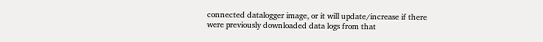connected datalogger image, or it will update/increase if there were previously downloaded data logs from that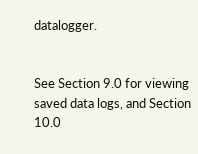datalogger.


See Section 9.0 for viewing saved data logs, and Section 10.0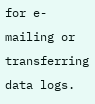for e-mailing or transferring data logs.